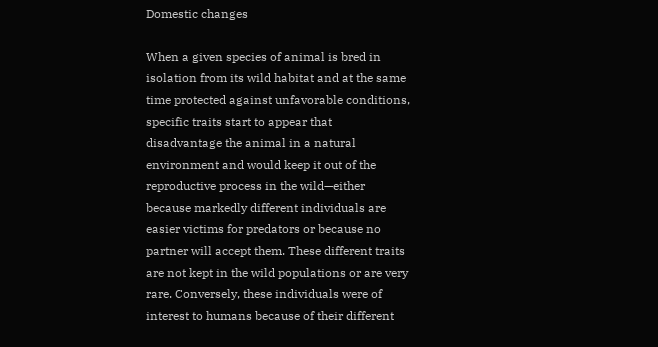Domestic changes

When a given species of animal is bred in isolation from its wild habitat and at the same time protected against unfavorable conditions, specific traits start to appear that disadvantage the animal in a natural environment and would keep it out of the reproductive process in the wild—either because markedly different individuals are easier victims for predators or because no partner will accept them. These different traits are not kept in the wild populations or are very rare. Conversely, these individuals were of interest to humans because of their different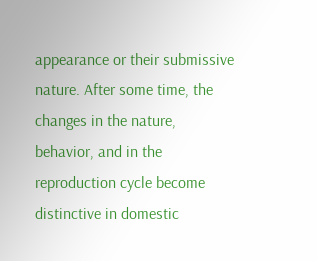appearance or their submissive nature. After some time, the changes in the nature, behavior, and in the reproduction cycle become distinctive in domestic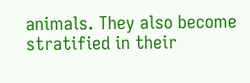animals. They also become stratified in their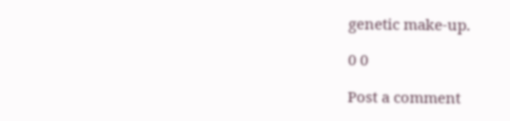genetic make-up.

0 0

Post a comment